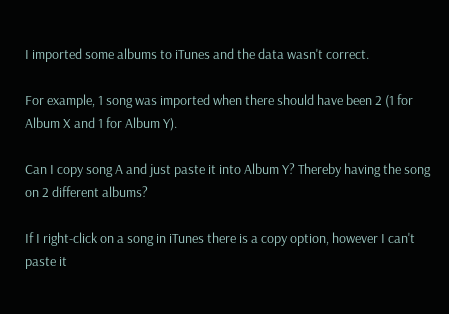I imported some albums to iTunes and the data wasn't correct.

For example, 1 song was imported when there should have been 2 (1 for Album X and 1 for Album Y).

Can I copy song A and just paste it into Album Y? Thereby having the song on 2 different albums?

If I right-click on a song in iTunes there is a copy option, however I can't paste it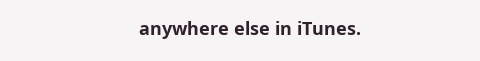anywhere else in iTunes.